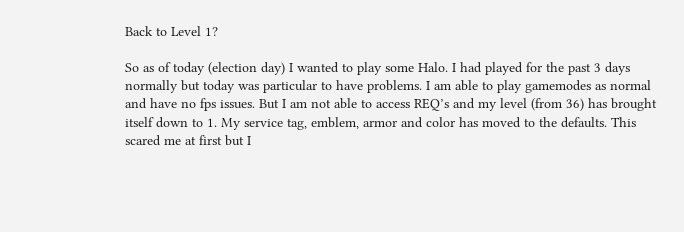Back to Level 1?

So as of today (election day) I wanted to play some Halo. I had played for the past 3 days normally but today was particular to have problems. I am able to play gamemodes as normal and have no fps issues. But I am not able to access REQ’s and my level (from 36) has brought itself down to 1. My service tag, emblem, armor and color has moved to the defaults. This scared me at first but I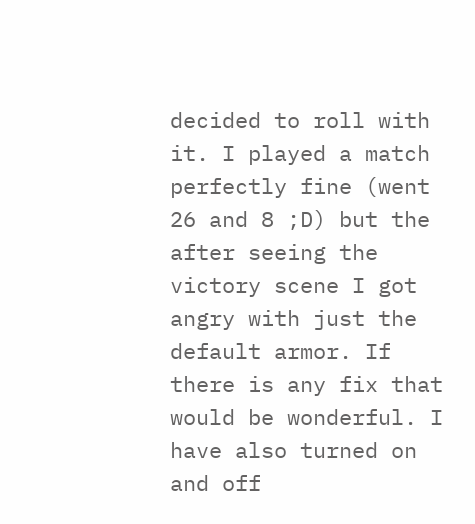decided to roll with it. I played a match perfectly fine (went 26 and 8 ;D) but the after seeing the victory scene I got angry with just the default armor. If there is any fix that would be wonderful. I have also turned on and off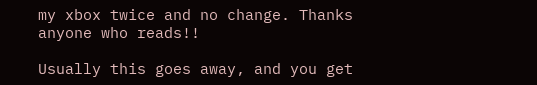my xbox twice and no change. Thanks anyone who reads!!

Usually this goes away, and you get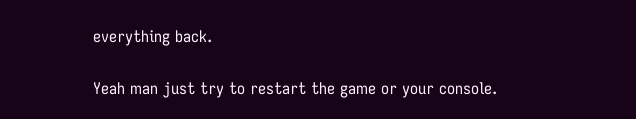everything back.

Yeah man just try to restart the game or your console.